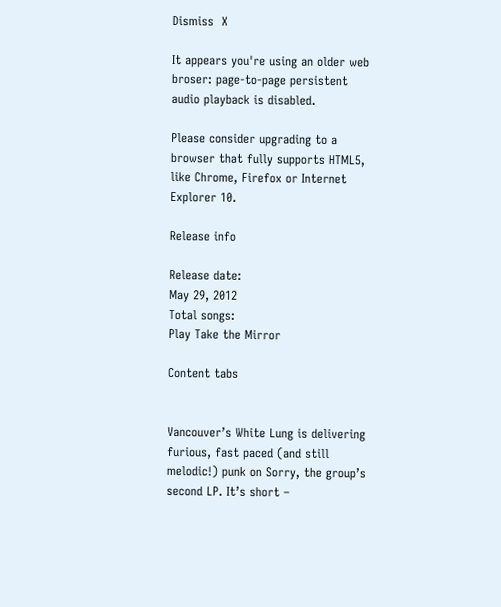Dismiss  X

It appears you're using an older web broser: page-to-page persistent audio playback is disabled.

Please consider upgrading to a browser that fully supports HTML5, like Chrome, Firefox or Internet Explorer 10.

Release info

Release date:
May 29, 2012
Total songs:
Play Take the Mirror

Content tabs


Vancouver’s White Lung is delivering furious, fast paced (and still melodic!) punk on Sorry, the group’s second LP. It’s short –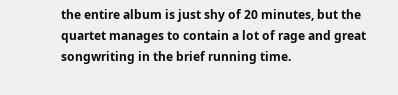the entire album is just shy of 20 minutes, but the quartet manages to contain a lot of rage and great songwriting in the brief running time.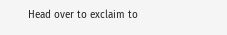Head over to exclaim to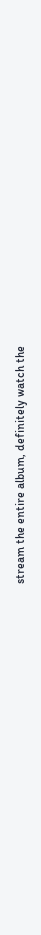stream the entire album, definitely watch the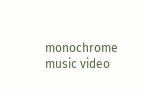monochrome music video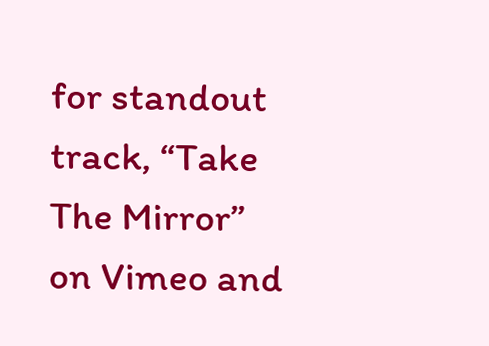for standout track, “Take The Mirror” on Vimeo and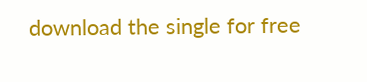download the single for free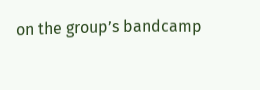on the group’s bandcamp